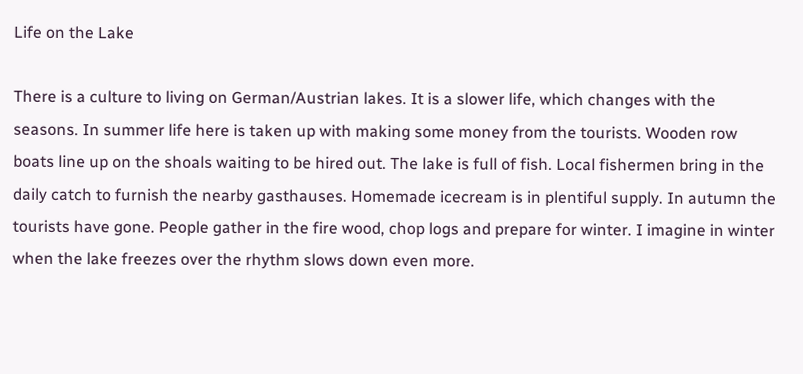Life on the Lake

There is a culture to living on German/Austrian lakes. It is a slower life, which changes with the seasons. In summer life here is taken up with making some money from the tourists. Wooden row boats line up on the shoals waiting to be hired out. The lake is full of fish. Local fishermen bring in the daily catch to furnish the nearby gasthauses. Homemade icecream is in plentiful supply. In autumn the tourists have gone. People gather in the fire wood, chop logs and prepare for winter. I imagine in winter when the lake freezes over the rhythm slows down even more.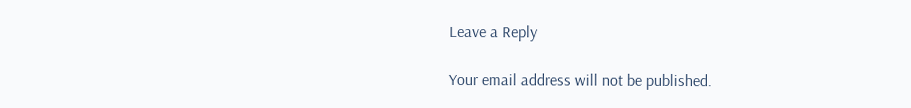Leave a Reply

Your email address will not be published.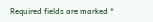Required fields are marked *